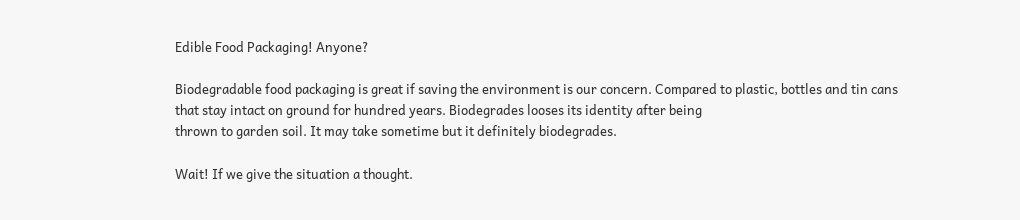Edible Food Packaging! Anyone?

Biodegradable food packaging is great if saving the environment is our concern. Compared to plastic, bottles and tin cans that stay intact on ground for hundred years. Biodegrades looses its identity after being
thrown to garden soil. It may take sometime but it definitely biodegrades.

Wait! If we give the situation a thought.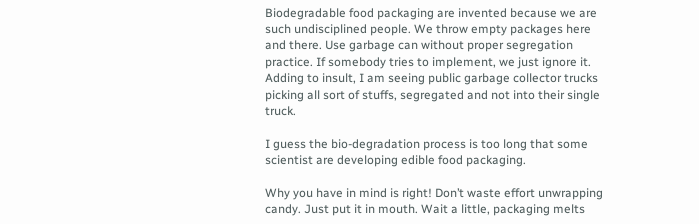Biodegradable food packaging are invented because we are such undisciplined people. We throw empty packages here and there. Use garbage can without proper segregation practice. If somebody tries to implement, we just ignore it. Adding to insult, I am seeing public garbage collector trucks picking all sort of stuffs, segregated and not into their single truck.

I guess the bio-degradation process is too long that some scientist are developing edible food packaging.

Why you have in mind is right! Don’t waste effort unwrapping candy. Just put it in mouth. Wait a little, packaging melts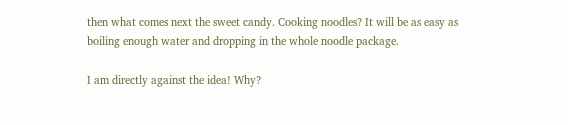then what comes next the sweet candy. Cooking noodles? It will be as easy as boiling enough water and dropping in the whole noodle package.

I am directly against the idea! Why?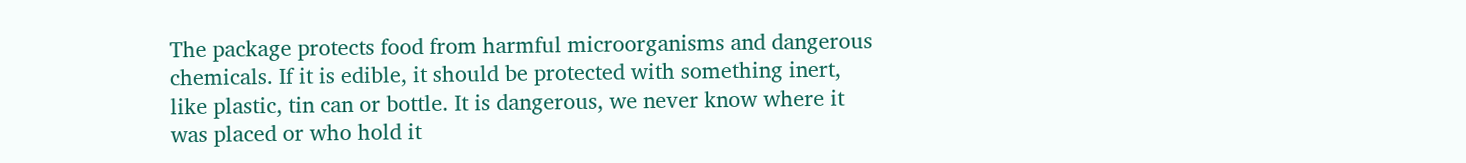The package protects food from harmful microorganisms and dangerous chemicals. If it is edible, it should be protected with something inert, like plastic, tin can or bottle. It is dangerous, we never know where it was placed or who hold it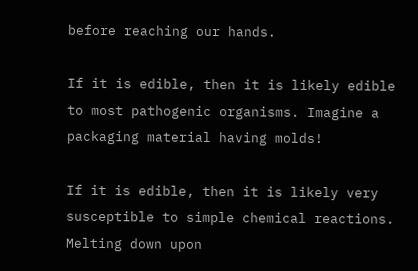before reaching our hands.

If it is edible, then it is likely edible to most pathogenic organisms. Imagine a packaging material having molds!

If it is edible, then it is likely very susceptible to simple chemical reactions. Melting down upon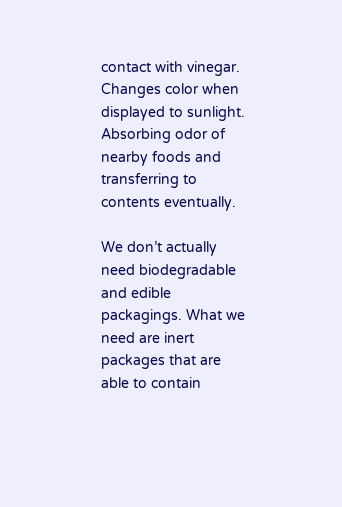contact with vinegar. Changes color when displayed to sunlight. Absorbing odor of nearby foods and transferring to contents eventually.

We don’t actually need biodegradable and edible packagings. What we need are inert packages that are able to contain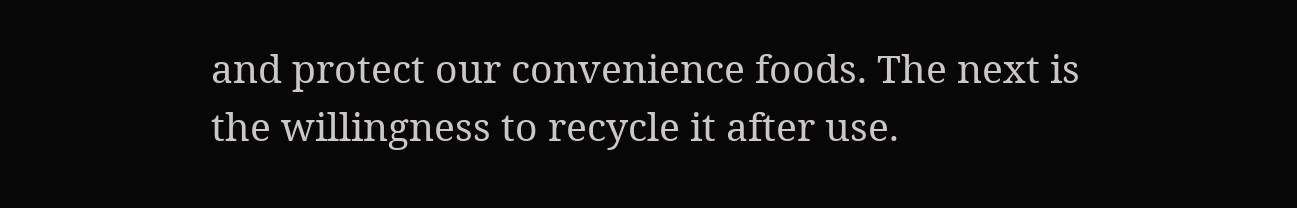and protect our convenience foods. The next is the willingness to recycle it after use.